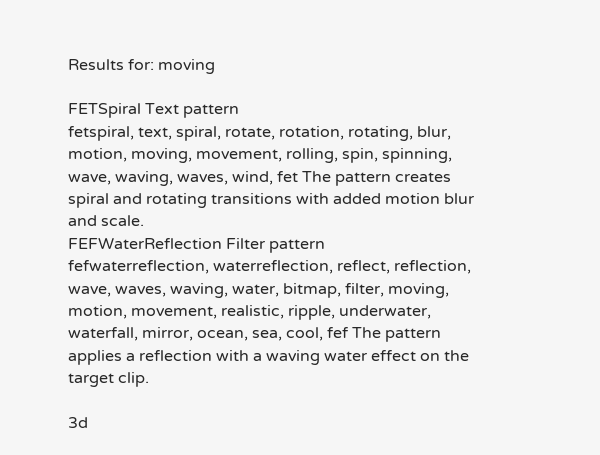Results for: moving

FETSpiral Text pattern
fetspiral, text, spiral, rotate, rotation, rotating, blur, motion, moving, movement, rolling, spin, spinning, wave, waving, waves, wind, fet The pattern creates spiral and rotating transitions with added motion blur and scale.
FEFWaterReflection Filter pattern
fefwaterreflection, waterreflection, reflect, reflection, wave, waves, waving, water, bitmap, filter, moving, motion, movement, realistic, ripple, underwater, waterfall, mirror, ocean, sea, cool, fef The pattern applies a reflection with a waving water effect on the target clip.

3d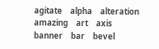agitate    alpha    alteration    amazing    art    axis    banner    bar    bevel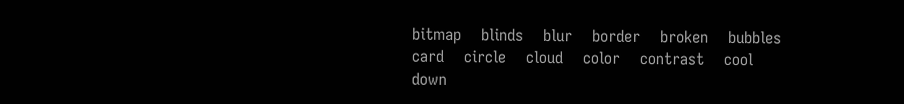bitmap    blinds    blur    border    broken    bubbles    card    circle    cloud    color    contrast    cool    down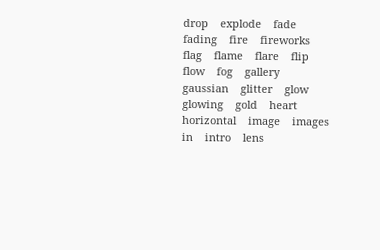drop    explode    fade    fading    fire    fireworks    flag    flame    flare    flip    flow    fog    gallery    gaussian    glitter    glow    glowing    gold    heart    horizontal    image    images    in    intro    lens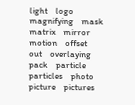light    logo    magnifying    mask    matrix    mirror    motion    offset    out    overlaying    pack    particle    particles    photo    picture    pictures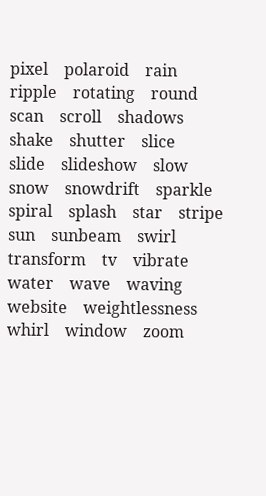pixel    polaroid    rain    ripple    rotating    round    scan    scroll    shadows    shake    shutter    slice    slide    slideshow    slow    snow    snowdrift    sparkle    spiral    splash    star    stripe    sun    sunbeam    swirl    transform    tv    vibrate    water    wave    waving    website    weightlessness    whirl    window    zoom